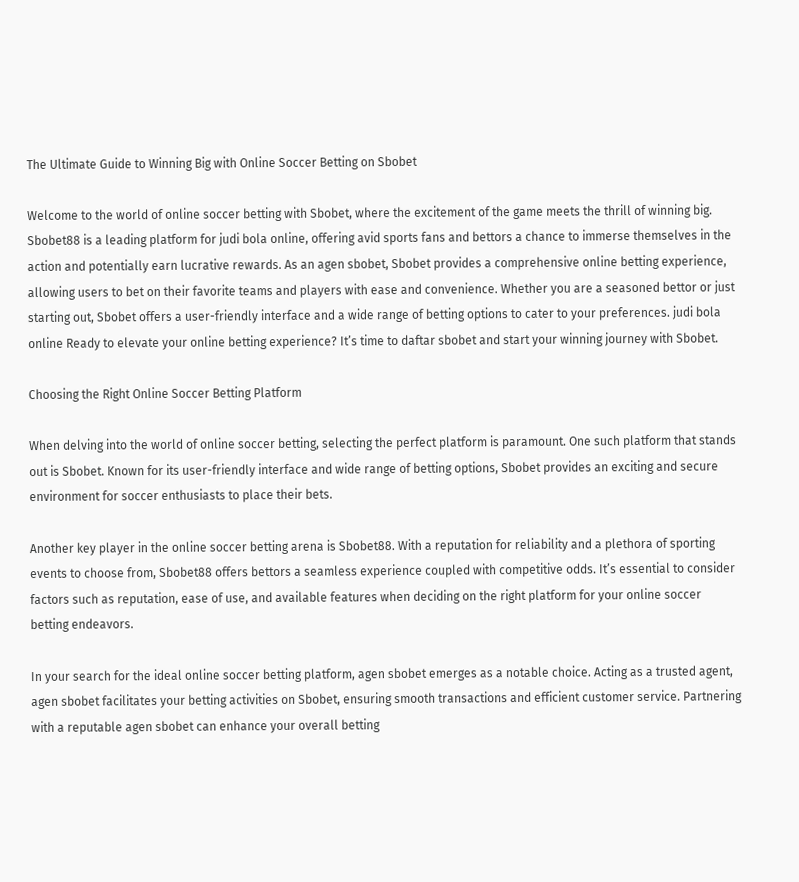The Ultimate Guide to Winning Big with Online Soccer Betting on Sbobet

Welcome to the world of online soccer betting with Sbobet, where the excitement of the game meets the thrill of winning big. Sbobet88 is a leading platform for judi bola online, offering avid sports fans and bettors a chance to immerse themselves in the action and potentially earn lucrative rewards. As an agen sbobet, Sbobet provides a comprehensive online betting experience, allowing users to bet on their favorite teams and players with ease and convenience. Whether you are a seasoned bettor or just starting out, Sbobet offers a user-friendly interface and a wide range of betting options to cater to your preferences. judi bola online Ready to elevate your online betting experience? It’s time to daftar sbobet and start your winning journey with Sbobet.

Choosing the Right Online Soccer Betting Platform

When delving into the world of online soccer betting, selecting the perfect platform is paramount. One such platform that stands out is Sbobet. Known for its user-friendly interface and wide range of betting options, Sbobet provides an exciting and secure environment for soccer enthusiasts to place their bets.

Another key player in the online soccer betting arena is Sbobet88. With a reputation for reliability and a plethora of sporting events to choose from, Sbobet88 offers bettors a seamless experience coupled with competitive odds. It’s essential to consider factors such as reputation, ease of use, and available features when deciding on the right platform for your online soccer betting endeavors.

In your search for the ideal online soccer betting platform, agen sbobet emerges as a notable choice. Acting as a trusted agent, agen sbobet facilitates your betting activities on Sbobet, ensuring smooth transactions and efficient customer service. Partnering with a reputable agen sbobet can enhance your overall betting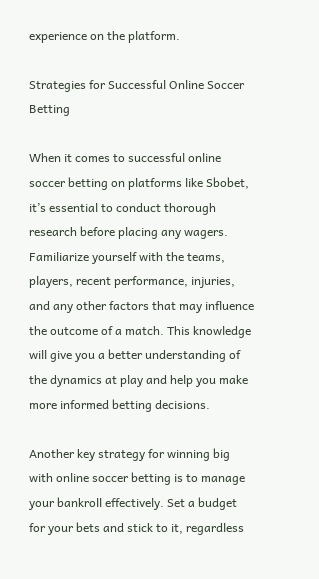experience on the platform.

Strategies for Successful Online Soccer Betting

When it comes to successful online soccer betting on platforms like Sbobet, it’s essential to conduct thorough research before placing any wagers. Familiarize yourself with the teams, players, recent performance, injuries, and any other factors that may influence the outcome of a match. This knowledge will give you a better understanding of the dynamics at play and help you make more informed betting decisions.

Another key strategy for winning big with online soccer betting is to manage your bankroll effectively. Set a budget for your bets and stick to it, regardless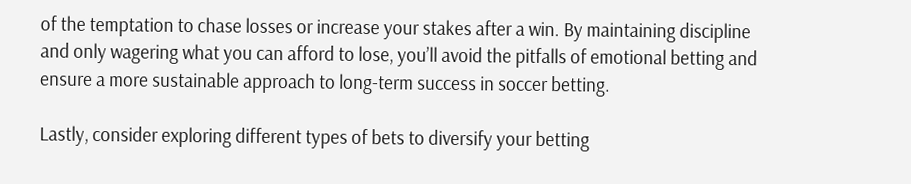of the temptation to chase losses or increase your stakes after a win. By maintaining discipline and only wagering what you can afford to lose, you’ll avoid the pitfalls of emotional betting and ensure a more sustainable approach to long-term success in soccer betting.

Lastly, consider exploring different types of bets to diversify your betting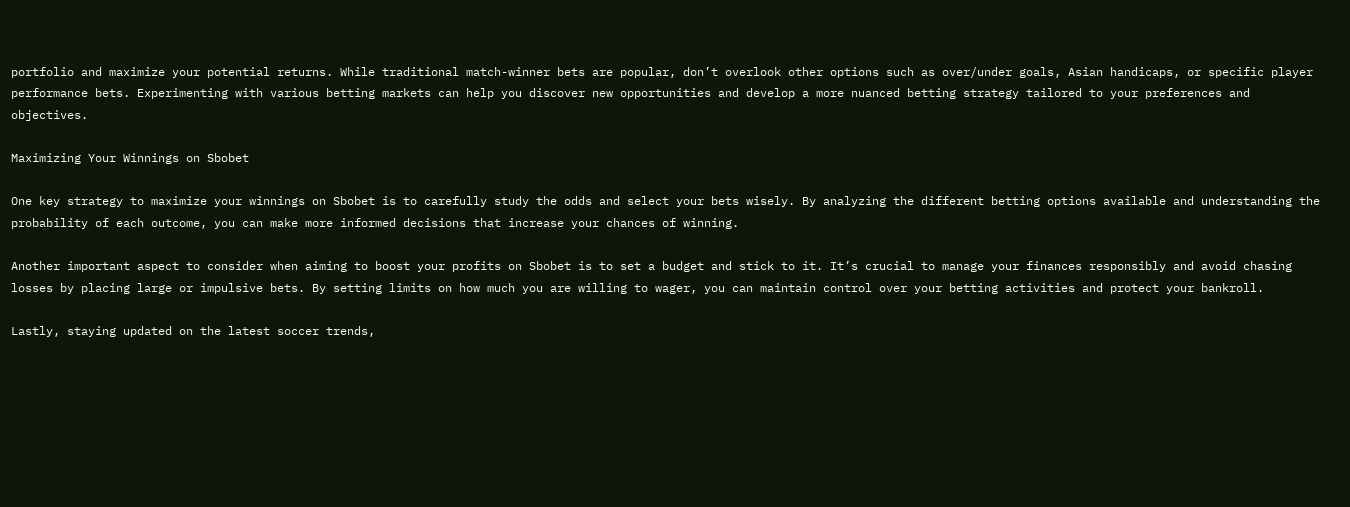portfolio and maximize your potential returns. While traditional match-winner bets are popular, don’t overlook other options such as over/under goals, Asian handicaps, or specific player performance bets. Experimenting with various betting markets can help you discover new opportunities and develop a more nuanced betting strategy tailored to your preferences and objectives.

Maximizing Your Winnings on Sbobet

One key strategy to maximize your winnings on Sbobet is to carefully study the odds and select your bets wisely. By analyzing the different betting options available and understanding the probability of each outcome, you can make more informed decisions that increase your chances of winning.

Another important aspect to consider when aiming to boost your profits on Sbobet is to set a budget and stick to it. It’s crucial to manage your finances responsibly and avoid chasing losses by placing large or impulsive bets. By setting limits on how much you are willing to wager, you can maintain control over your betting activities and protect your bankroll.

Lastly, staying updated on the latest soccer trends,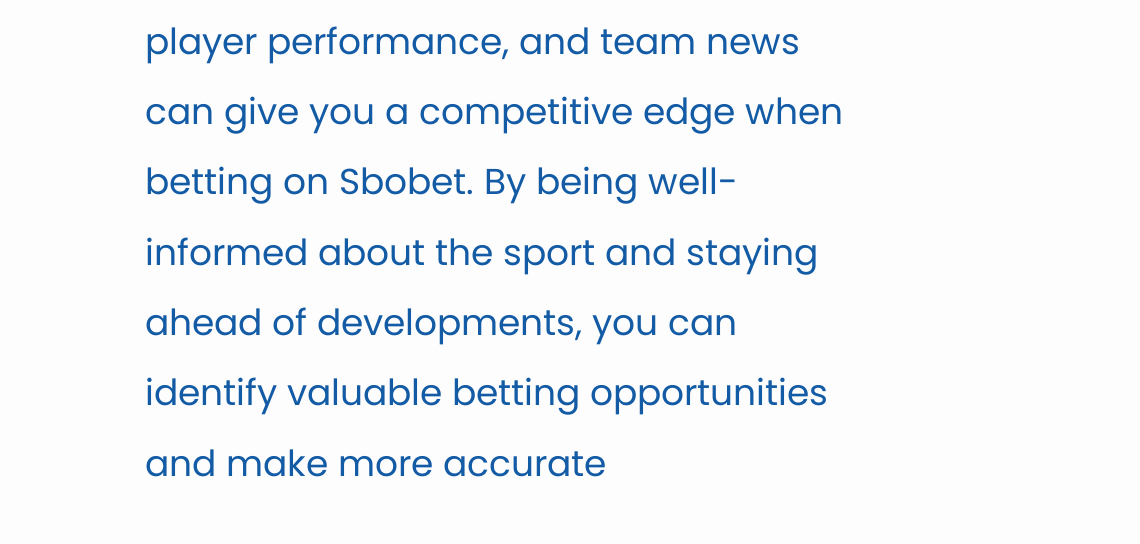player performance, and team news can give you a competitive edge when betting on Sbobet. By being well-informed about the sport and staying ahead of developments, you can identify valuable betting opportunities and make more accurate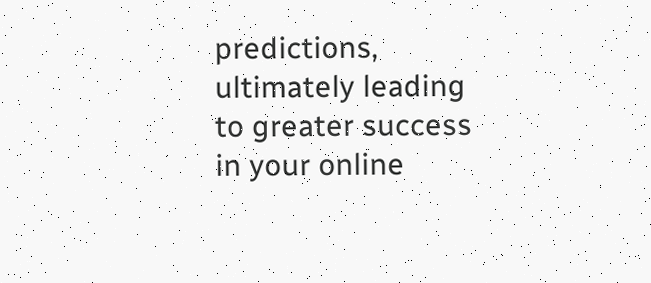predictions, ultimately leading to greater success in your online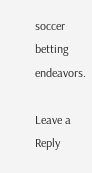soccer betting endeavors.

Leave a Reply